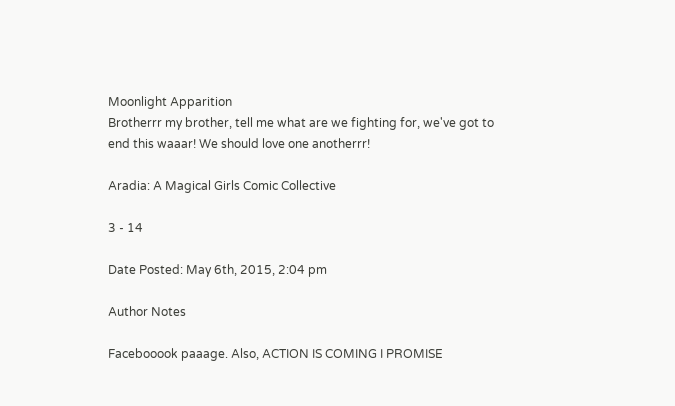Moonlight Apparition
Brotherrr my brother, tell me what are we fighting for, we've got to end this waaar! We should love one anotherrr!

Aradia: A Magical Girls Comic Collective

3 - 14

Date Posted: May 6th, 2015, 2:04 pm

Author Notes

Facebooook paaage. Also, ACTION IS COMING I PROMISE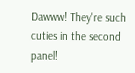Dawww! They're such cuties in the second panel!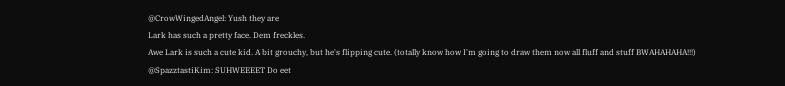@CrowWingedAngel: Yush they are
Lark has such a pretty face. Dem freckles.
Awe Lark is such a cute kid. A bit grouchy, but he's flipping cute. (totally know how I'm going to draw them now all fluff and stuff BWAHAHAHA!!!)
@SpazztastiKim: SUHWEEEET Do eet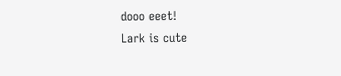dooo eeet!
Lark is cute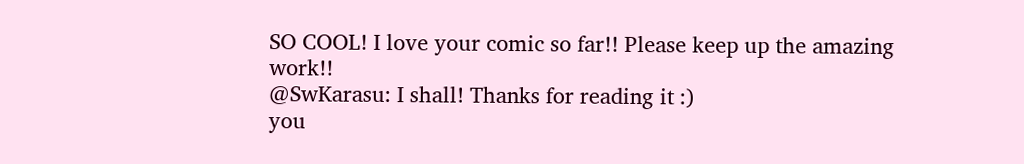SO COOL! I love your comic so far!! Please keep up the amazing work!!
@SwKarasu: I shall! Thanks for reading it :)
you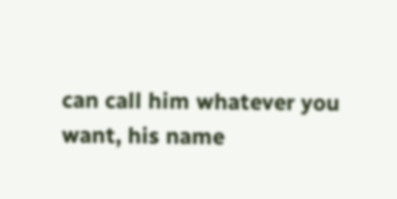can call him whatever you want, his name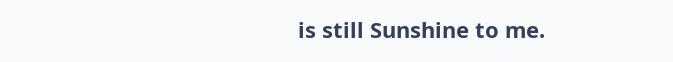is still Sunshine to me.